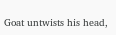Goat untwists his head,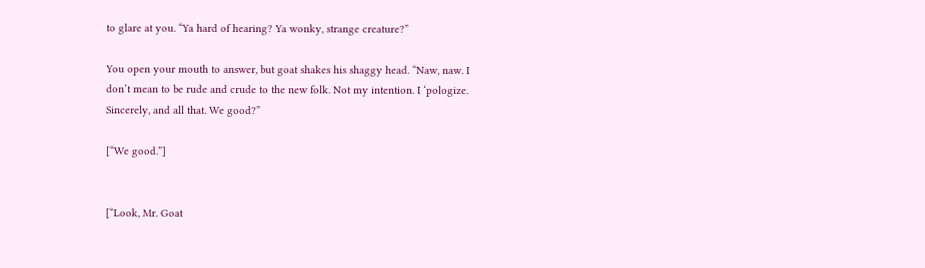to glare at you. “Ya hard of hearing? Ya wonky, strange creature?”

You open your mouth to answer, but goat shakes his shaggy head. “Naw, naw. I don’t mean to be rude and crude to the new folk. Not my intention. I ‘pologize. Sincerely, and all that. We good?”

[“We good.”]


[“Look, Mr. Goat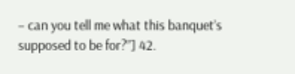– can you tell me what this banquet’s supposed to be for?”] 42.